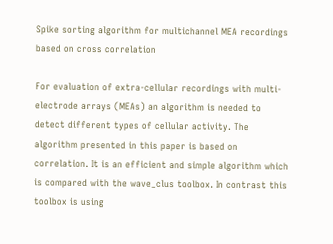Spike sorting algorithm for multichannel MEA recordings based on cross correlation

For evaluation of extra-cellular recordings with multi-electrode arrays (MEAs) an algorithm is needed to detect different types of cellular activity. The algorithm presented in this paper is based on correlation. It is an efficient and simple algorithm which is compared with the wave_clus toolbox. In contrast this toolbox is using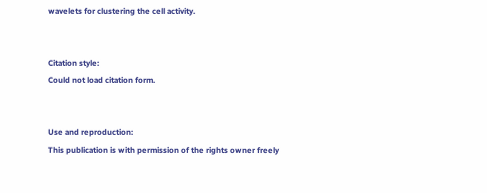wavelets for clustering the cell activity.


Citation style:
Could not load citation form.


Use and reproduction:
This publication is with permission of the rights owner freely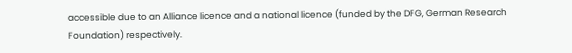accessible due to an Alliance licence and a national licence (funded by the DFG, German Research Foundation) respectively.